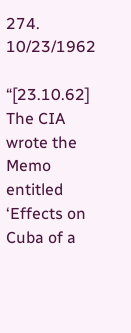274. 10/23/1962

“[23.10.62] The CIA wrote the Memo entitled ‘Effects on Cuba of a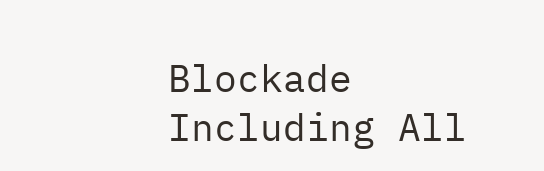Blockade Including All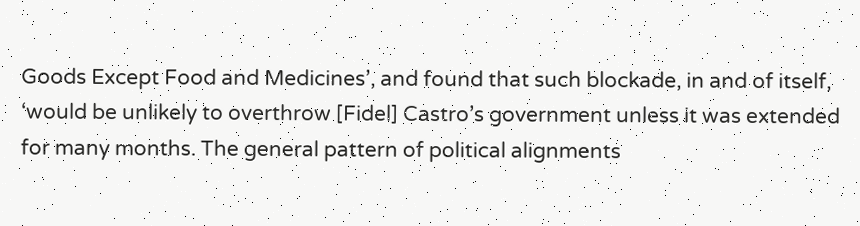Goods Except Food and Medicines’, and found that such blockade, in and of itself, ‘would be unlikely to overthrow [Fidel] Castro’s government unless it was extended for many months. The general pattern of political alignments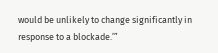would be unlikely to change significantly in response to a blockade.’”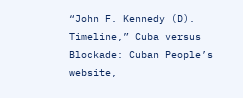“John F. Kennedy (D). Timeline,” Cuba versus Blockade: Cuban People’s website,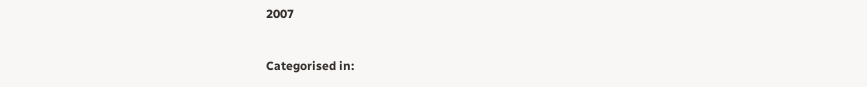2007


Categorised in: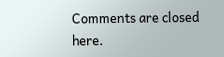Comments are closed here.